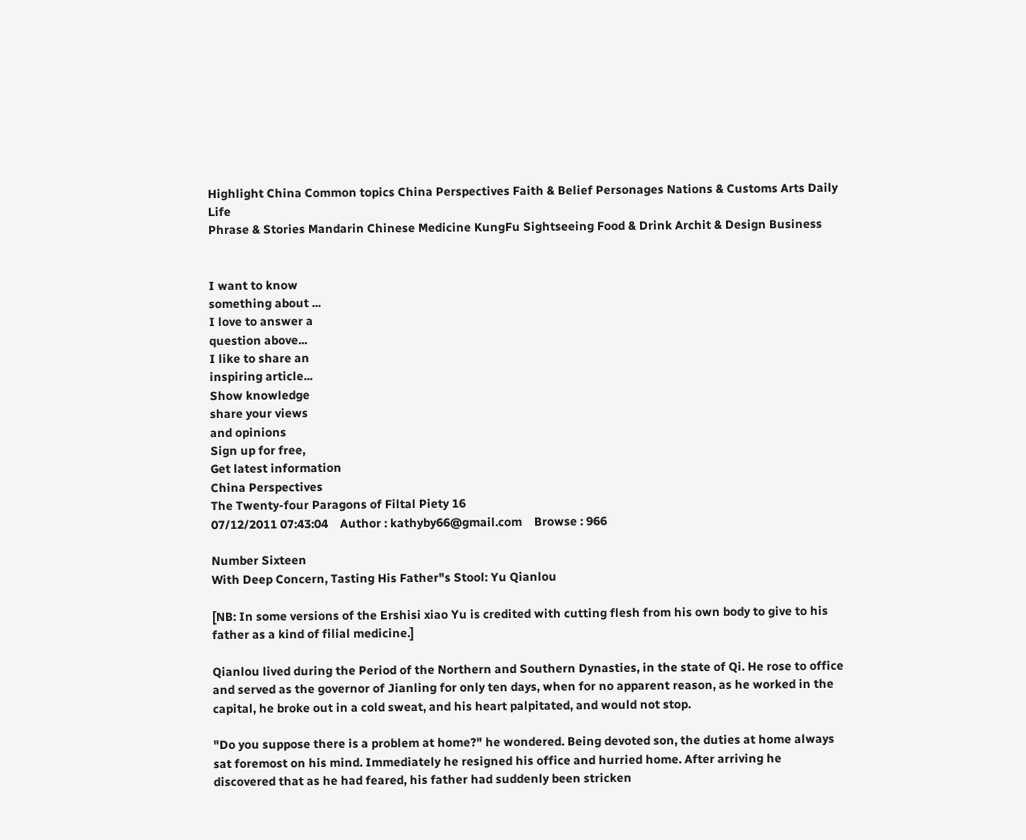Highlight China Common topics China Perspectives Faith & Belief Personages Nations & Customs Arts Daily Life
Phrase & Stories Mandarin Chinese Medicine KungFu Sightseeing Food & Drink Archit & Design Business


I want to know
something about ...
I love to answer a
question above...
I like to share an
inspiring article...
Show knowledge
share your views
and opinions
Sign up for free,
Get latest information
China Perspectives
The Twenty-four Paragons of Filtal Piety 16
07/12/2011 07:43:04    Author : kathyby66@gmail.com    Browse : 966

Number Sixteen
With Deep Concern, Tasting His Father"s Stool: Yu Qianlou

[NB: In some versions of the Ershisi xiao Yu is credited with cutting flesh from his own body to give to his father as a kind of filial medicine.]

Qianlou lived during the Period of the Northern and Southern Dynasties, in the state of Qi. He rose to office and served as the governor of Jianling for only ten days, when for no apparent reason, as he worked in the capital, he broke out in a cold sweat, and his heart palpitated, and would not stop.

"Do you suppose there is a problem at home?" he wondered. Being devoted son, the duties at home always sat foremost on his mind. Immediately he resigned his office and hurried home. After arriving he discovered that as he had feared, his father had suddenly been stricken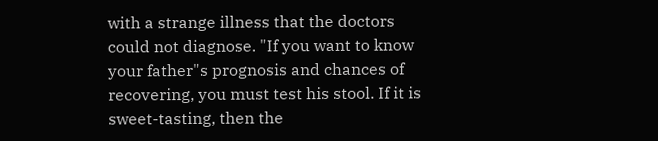with a strange illness that the doctors could not diagnose. "If you want to know your father"s prognosis and chances of recovering, you must test his stool. If it is sweet-tasting, then the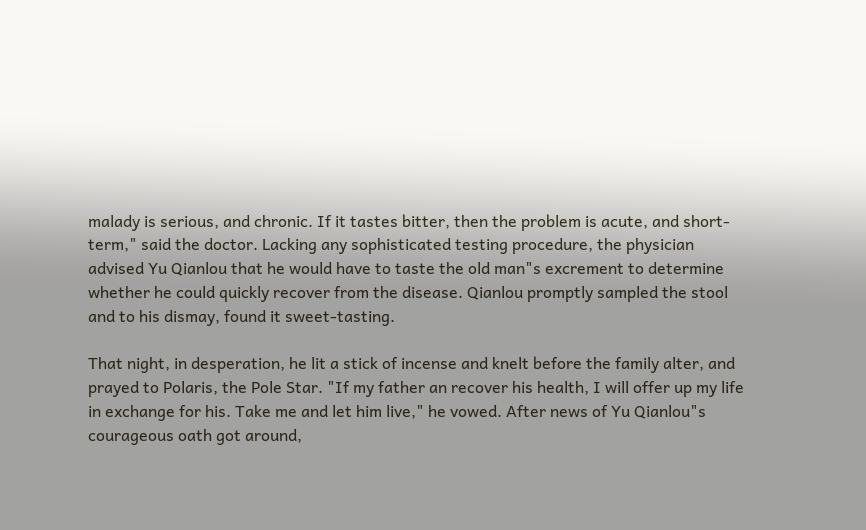malady is serious, and chronic. If it tastes bitter, then the problem is acute, and short-term," said the doctor. Lacking any sophisticated testing procedure, the physician advised Yu Qianlou that he would have to taste the old man"s excrement to determine whether he could quickly recover from the disease. Qianlou promptly sampled the stool and to his dismay, found it sweet-tasting.

That night, in desperation, he lit a stick of incense and knelt before the family alter, and prayed to Polaris, the Pole Star. "If my father an recover his health, I will offer up my life in exchange for his. Take me and let him live," he vowed. After news of Yu Qianlou"s courageous oath got around,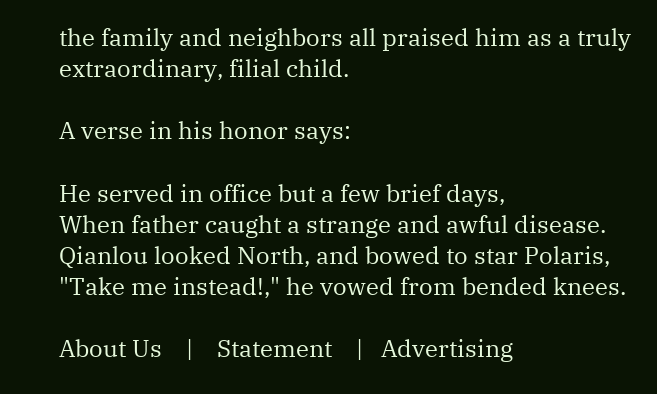the family and neighbors all praised him as a truly extraordinary, filial child.

A verse in his honor says:

He served in office but a few brief days,
When father caught a strange and awful disease.
Qianlou looked North, and bowed to star Polaris,
"Take me instead!," he vowed from bended knees.

About Us    |    Statement    |   Advertising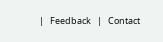|   Feedback   |   Contact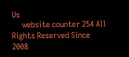Us
     website counter 254 All Rights Reserved Since 2008